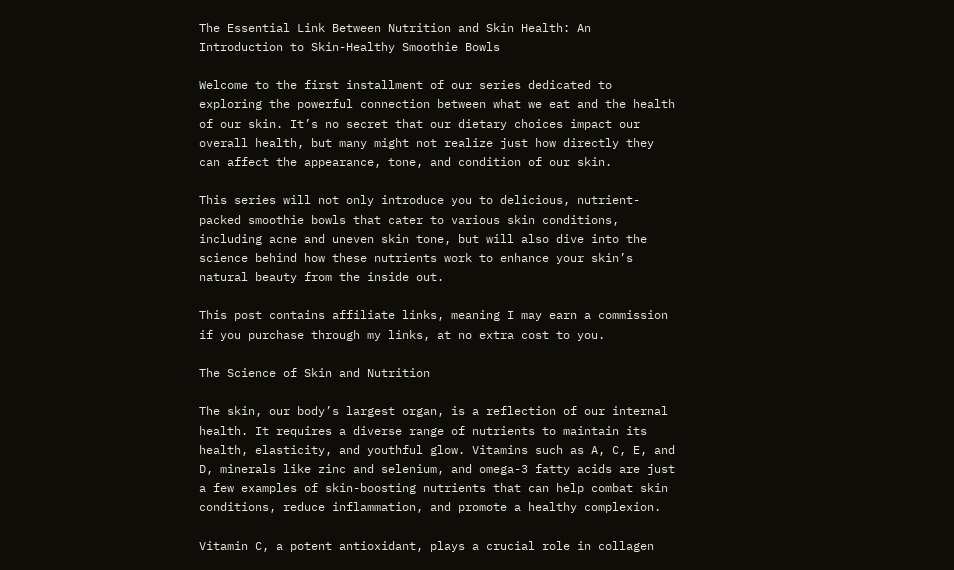The Essential Link Between Nutrition and Skin Health: An Introduction to Skin-Healthy Smoothie Bowls

Welcome to the first installment of our series dedicated to exploring the powerful connection between what we eat and the health of our skin. It’s no secret that our dietary choices impact our overall health, but many might not realize just how directly they can affect the appearance, tone, and condition of our skin.

This series will not only introduce you to delicious, nutrient-packed smoothie bowls that cater to various skin conditions, including acne and uneven skin tone, but will also dive into the science behind how these nutrients work to enhance your skin’s natural beauty from the inside out.

This post contains affiliate links, meaning I may earn a commission if you purchase through my links, at no extra cost to you.

The Science of Skin and Nutrition

The skin, our body’s largest organ, is a reflection of our internal health. It requires a diverse range of nutrients to maintain its health, elasticity, and youthful glow. Vitamins such as A, C, E, and D, minerals like zinc and selenium, and omega-3 fatty acids are just a few examples of skin-boosting nutrients that can help combat skin conditions, reduce inflammation, and promote a healthy complexion.

Vitamin C, a potent antioxidant, plays a crucial role in collagen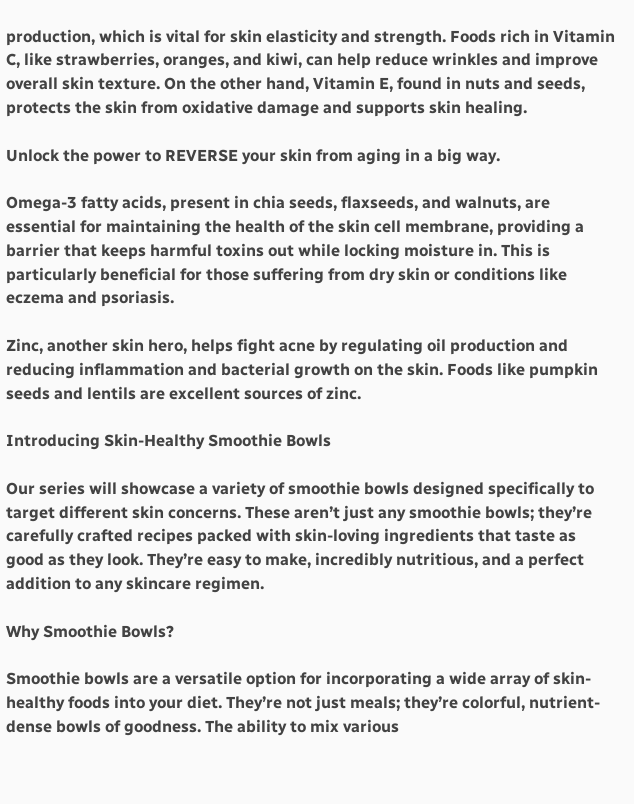production, which is vital for skin elasticity and strength. Foods rich in Vitamin C, like strawberries, oranges, and kiwi, can help reduce wrinkles and improve overall skin texture. On the other hand, Vitamin E, found in nuts and seeds, protects the skin from oxidative damage and supports skin healing.

Unlock the power to REVERSE your skin from aging in a big way.

Omega-3 fatty acids, present in chia seeds, flaxseeds, and walnuts, are essential for maintaining the health of the skin cell membrane, providing a barrier that keeps harmful toxins out while locking moisture in. This is particularly beneficial for those suffering from dry skin or conditions like eczema and psoriasis.

Zinc, another skin hero, helps fight acne by regulating oil production and reducing inflammation and bacterial growth on the skin. Foods like pumpkin seeds and lentils are excellent sources of zinc.

Introducing Skin-Healthy Smoothie Bowls

Our series will showcase a variety of smoothie bowls designed specifically to target different skin concerns. These aren’t just any smoothie bowls; they’re carefully crafted recipes packed with skin-loving ingredients that taste as good as they look. They’re easy to make, incredibly nutritious, and a perfect addition to any skincare regimen.

Why Smoothie Bowls?

Smoothie bowls are a versatile option for incorporating a wide array of skin-healthy foods into your diet. They’re not just meals; they’re colorful, nutrient-dense bowls of goodness. The ability to mix various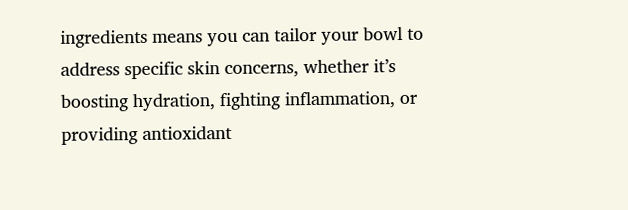ingredients means you can tailor your bowl to address specific skin concerns, whether it’s boosting hydration, fighting inflammation, or providing antioxidant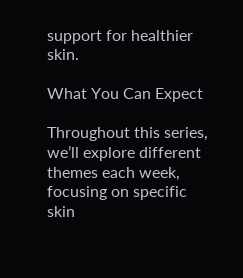support for healthier skin.

What You Can Expect

Throughout this series, we’ll explore different themes each week, focusing on specific skin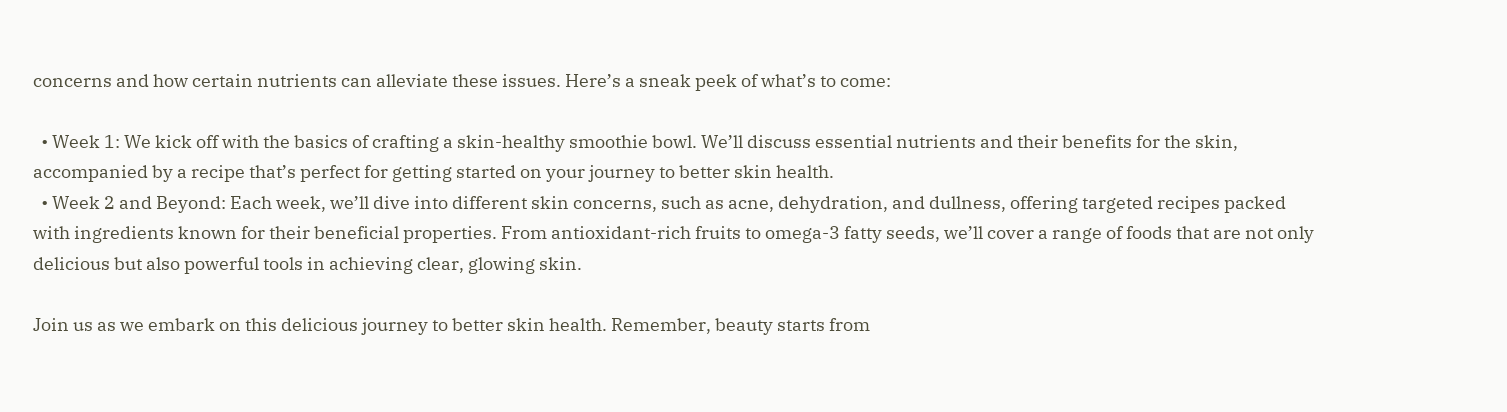concerns and how certain nutrients can alleviate these issues. Here’s a sneak peek of what’s to come:

  • Week 1: We kick off with the basics of crafting a skin-healthy smoothie bowl. We’ll discuss essential nutrients and their benefits for the skin, accompanied by a recipe that’s perfect for getting started on your journey to better skin health.
  • Week 2 and Beyond: Each week, we’ll dive into different skin concerns, such as acne, dehydration, and dullness, offering targeted recipes packed with ingredients known for their beneficial properties. From antioxidant-rich fruits to omega-3 fatty seeds, we’ll cover a range of foods that are not only delicious but also powerful tools in achieving clear, glowing skin.

Join us as we embark on this delicious journey to better skin health. Remember, beauty starts from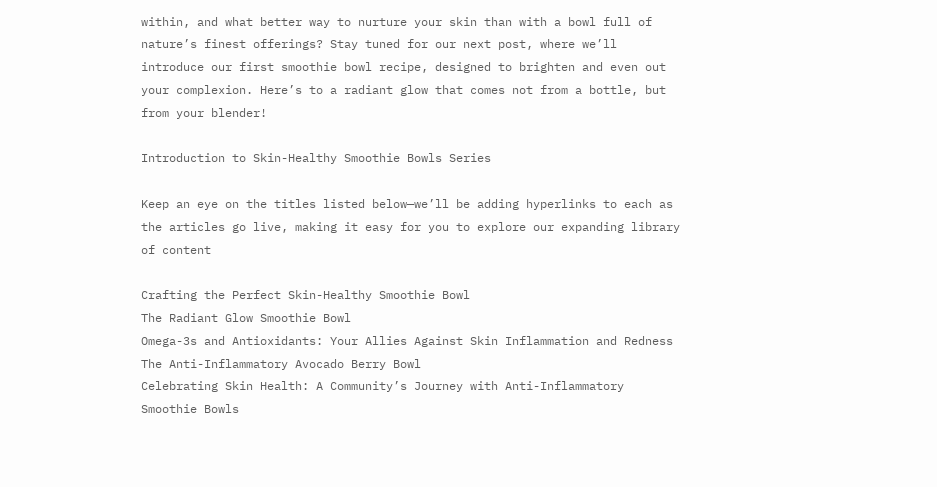within, and what better way to nurture your skin than with a bowl full of nature’s finest offerings? Stay tuned for our next post, where we’ll introduce our first smoothie bowl recipe, designed to brighten and even out your complexion. Here’s to a radiant glow that comes not from a bottle, but from your blender!

Introduction to Skin-Healthy Smoothie Bowls Series

Keep an eye on the titles listed below—we’ll be adding hyperlinks to each as the articles go live, making it easy for you to explore our expanding library of content

Crafting the Perfect Skin-Healthy Smoothie Bowl
The Radiant Glow Smoothie Bowl
Omega-3s and Antioxidants: Your Allies Against Skin Inflammation and Redness
The Anti-Inflammatory Avocado Berry Bowl
Celebrating Skin Health: A Community’s Journey with Anti-Inflammatory Smoothie Bowls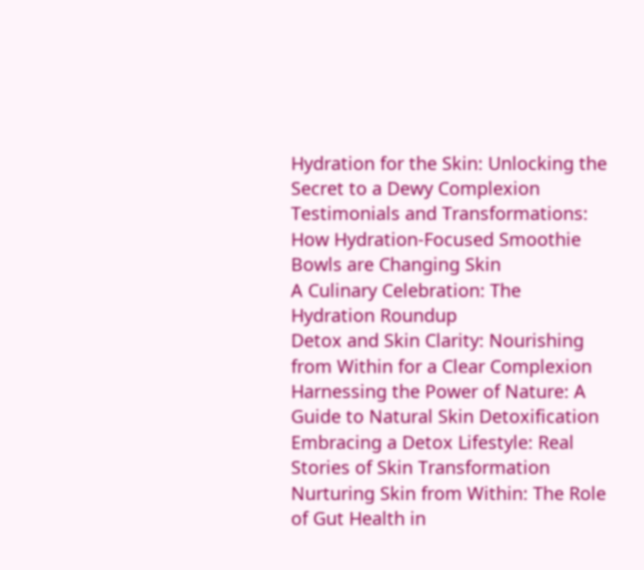Hydration for the Skin: Unlocking the Secret to a Dewy Complexion
Testimonials and Transformations: How Hydration-Focused Smoothie Bowls are Changing Skin
A Culinary Celebration: The Hydration Roundup
Detox and Skin Clarity: Nourishing from Within for a Clear Complexion
Harnessing the Power of Nature: A Guide to Natural Skin Detoxification
Embracing a Detox Lifestyle: Real Stories of Skin Transformation
Nurturing Skin from Within: The Role of Gut Health in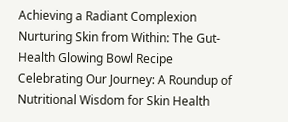Achieving a Radiant Complexion
Nurturing Skin from Within: The Gut-Health Glowing Bowl Recipe
Celebrating Our Journey: A Roundup of Nutritional Wisdom for Skin Health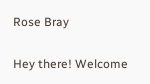Rose Bray

Hey there! Welcome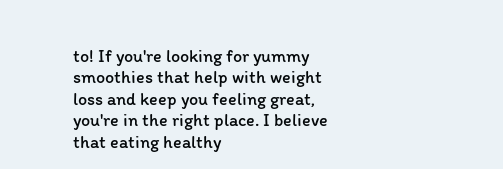to! If you're looking for yummy smoothies that help with weight loss and keep you feeling great, you're in the right place. I believe that eating healthy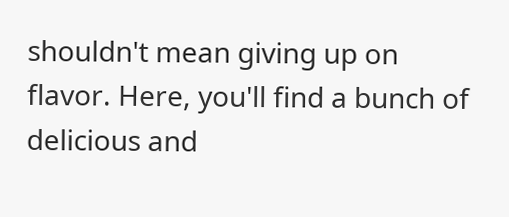shouldn't mean giving up on flavor. Here, you'll find a bunch of delicious and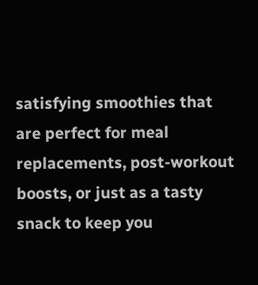satisfying smoothies that are perfect for meal replacements, post-workout boosts, or just as a tasty snack to keep you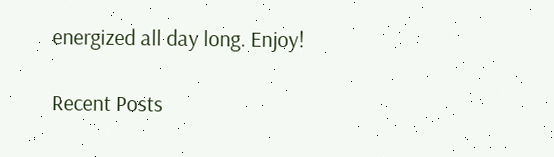energized all day long. Enjoy!

Recent Posts